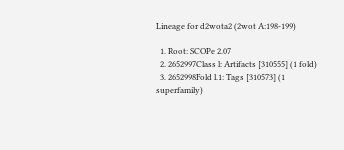Lineage for d2wota2 (2wot A:198-199)

  1. Root: SCOPe 2.07
  2. 2652997Class l: Artifacts [310555] (1 fold)
  3. 2652998Fold l.1: Tags [310573] (1 superfamily)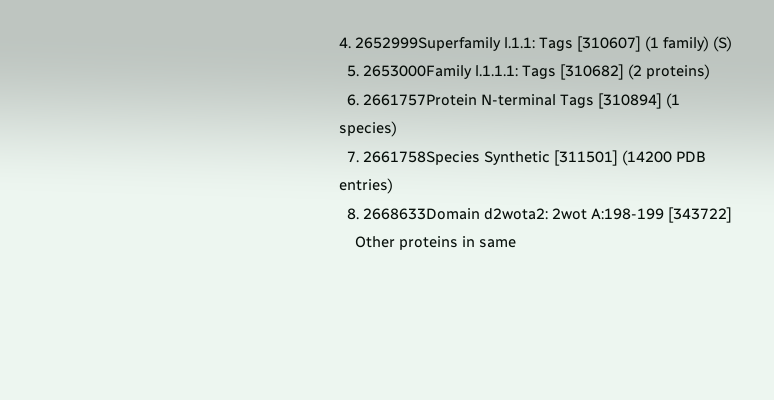4. 2652999Superfamily l.1.1: Tags [310607] (1 family) (S)
  5. 2653000Family l.1.1.1: Tags [310682] (2 proteins)
  6. 2661757Protein N-terminal Tags [310894] (1 species)
  7. 2661758Species Synthetic [311501] (14200 PDB entries)
  8. 2668633Domain d2wota2: 2wot A:198-199 [343722]
    Other proteins in same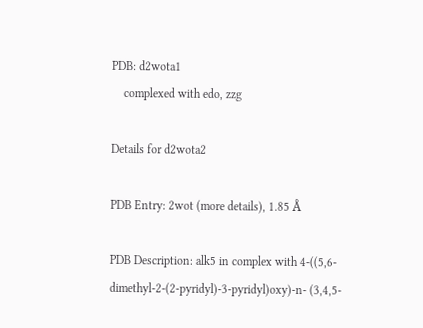PDB: d2wota1
    complexed with edo, zzg

Details for d2wota2

PDB Entry: 2wot (more details), 1.85 Å

PDB Description: alk5 in complex with 4-((5,6-dimethyl-2-(2-pyridyl)-3-pyridyl)oxy)-n- (3,4,5-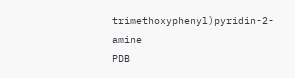trimethoxyphenyl)pyridin-2-amine
PDB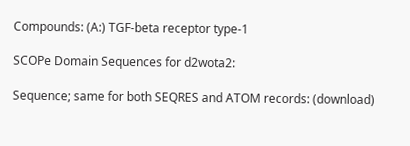Compounds: (A:) TGF-beta receptor type-1

SCOPe Domain Sequences for d2wota2:

Sequence; same for both SEQRES and ATOM records: (download)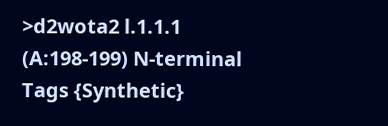>d2wota2 l.1.1.1 (A:198-199) N-terminal Tags {Synthetic}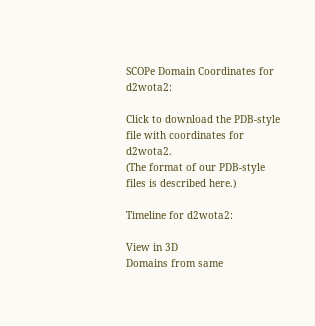SCOPe Domain Coordinates for d2wota2:

Click to download the PDB-style file with coordinates for d2wota2.
(The format of our PDB-style files is described here.)

Timeline for d2wota2:

View in 3D
Domains from same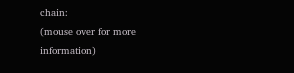chain:
(mouse over for more information)